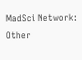MadSci Network: Other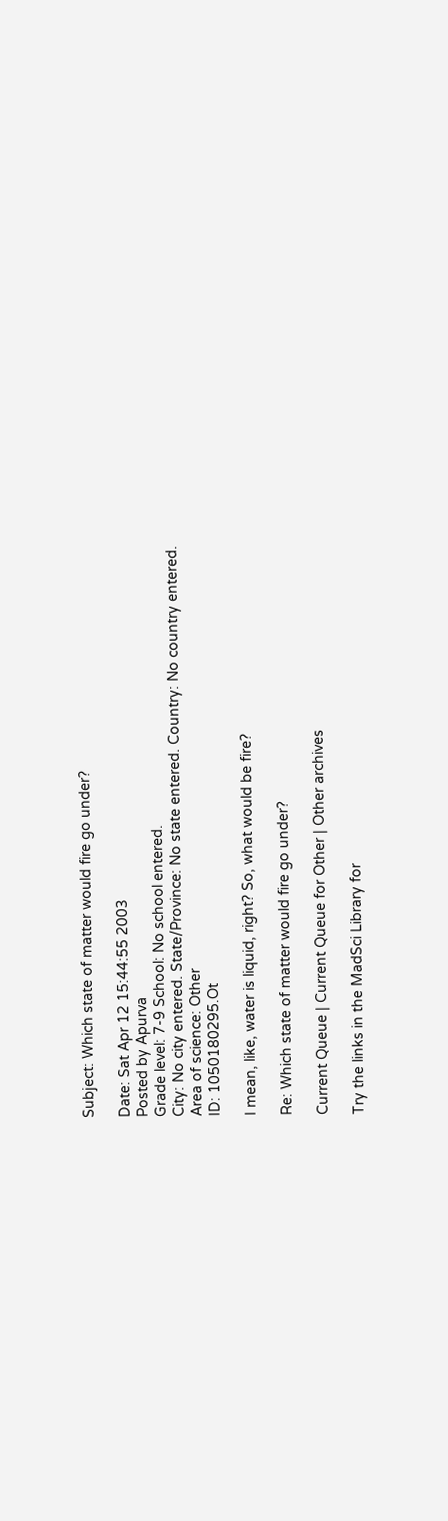Subject: Which state of matter would fire go under?

Date: Sat Apr 12 15:44:55 2003
Posted by Apurva
Grade level: 7-9 School: No school entered.
City: No city entered. State/Province: No state entered. Country: No country entered.
Area of science: Other
ID: 1050180295.Ot

I mean, like, water is liquid, right? So, what would be fire?

Re: Which state of matter would fire go under?

Current Queue | Current Queue for Other | Other archives

Try the links in the MadSci Library for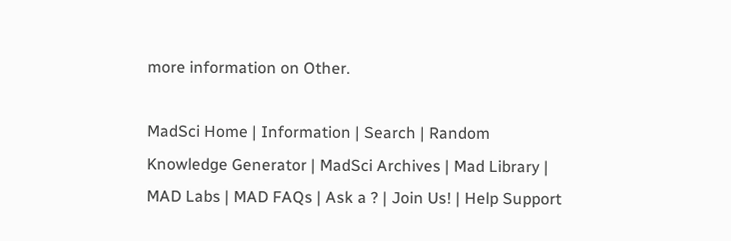more information on Other.

MadSci Home | Information | Search | Random Knowledge Generator | MadSci Archives | Mad Library | MAD Labs | MAD FAQs | Ask a ? | Join Us! | Help Support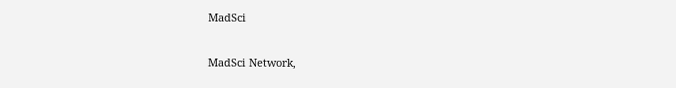MadSci

MadSci Network,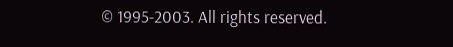© 1995-2003. All rights reserved.